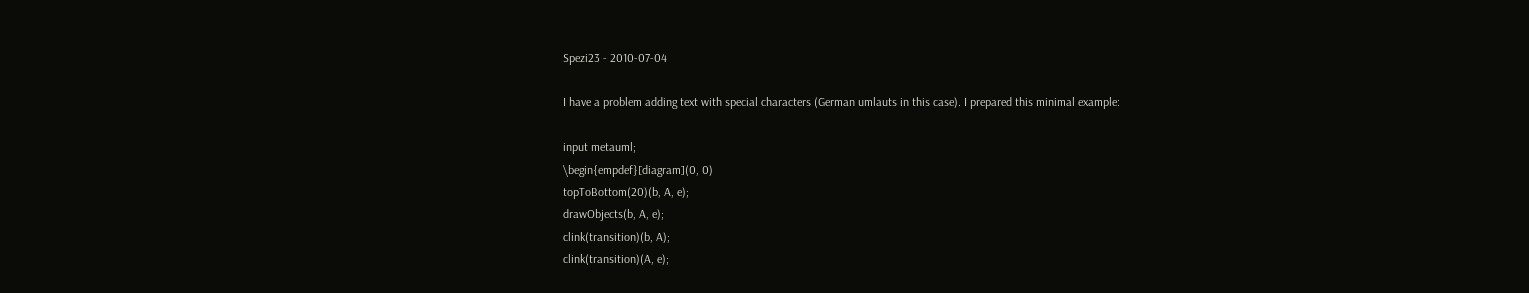Spezi23 - 2010-07-04

I have a problem adding text with special characters (German umlauts in this case). I prepared this minimal example:

input metauml;
\begin{empdef}[diagram](0, 0)
topToBottom(20)(b, A, e);
drawObjects(b, A, e);
clink(transition)(b, A);
clink(transition)(A, e);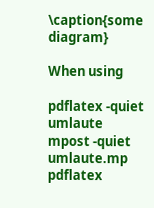\caption{some diagram}

When using

pdflatex -quiet umlaute
mpost -quiet umlaute.mp
pdflatex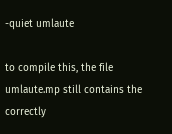-quiet umlaute

to compile this, the file umlaute.mp still contains the correctly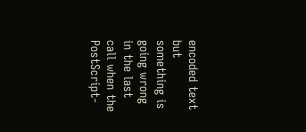encoded text but something is going wrong in the last call when the PostScript-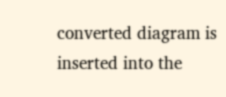converted diagram is inserted into the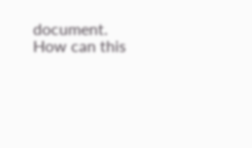document. How can this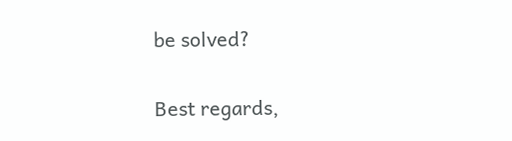be solved?

Best regards,